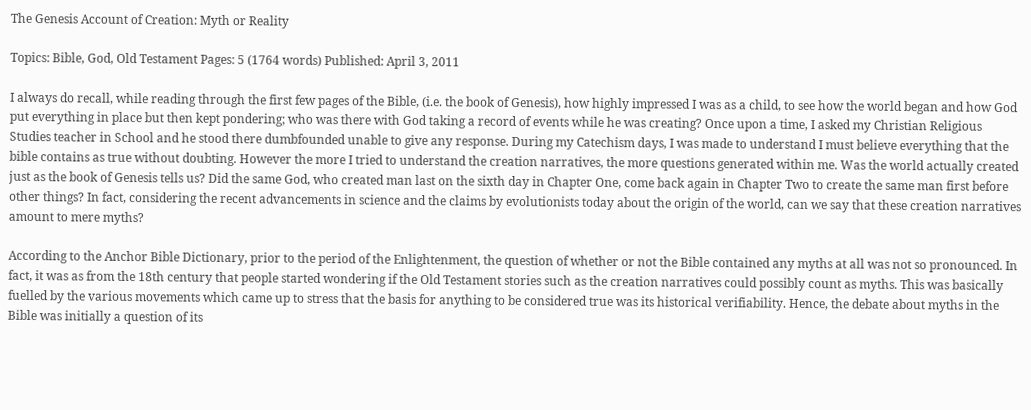The Genesis Account of Creation: Myth or Reality

Topics: Bible, God, Old Testament Pages: 5 (1764 words) Published: April 3, 2011

I always do recall, while reading through the first few pages of the Bible, (i.e. the book of Genesis), how highly impressed I was as a child, to see how the world began and how God put everything in place but then kept pondering; who was there with God taking a record of events while he was creating? Once upon a time, I asked my Christian Religious Studies teacher in School and he stood there dumbfounded unable to give any response. During my Catechism days, I was made to understand I must believe everything that the bible contains as true without doubting. However the more I tried to understand the creation narratives, the more questions generated within me. Was the world actually created just as the book of Genesis tells us? Did the same God, who created man last on the sixth day in Chapter One, come back again in Chapter Two to create the same man first before other things? In fact, considering the recent advancements in science and the claims by evolutionists today about the origin of the world, can we say that these creation narratives amount to mere myths?

According to the Anchor Bible Dictionary, prior to the period of the Enlightenment, the question of whether or not the Bible contained any myths at all was not so pronounced. In fact, it was as from the 18th century that people started wondering if the Old Testament stories such as the creation narratives could possibly count as myths. This was basically fuelled by the various movements which came up to stress that the basis for anything to be considered true was its historical verifiability. Hence, the debate about myths in the Bible was initially a question of its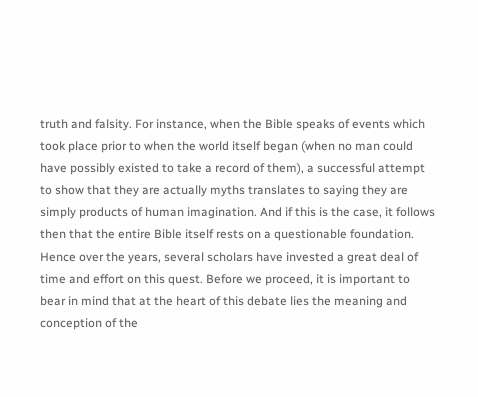truth and falsity. For instance, when the Bible speaks of events which took place prior to when the world itself began (when no man could have possibly existed to take a record of them), a successful attempt to show that they are actually myths translates to saying they are simply products of human imagination. And if this is the case, it follows then that the entire Bible itself rests on a questionable foundation. Hence over the years, several scholars have invested a great deal of time and effort on this quest. Before we proceed, it is important to bear in mind that at the heart of this debate lies the meaning and conception of the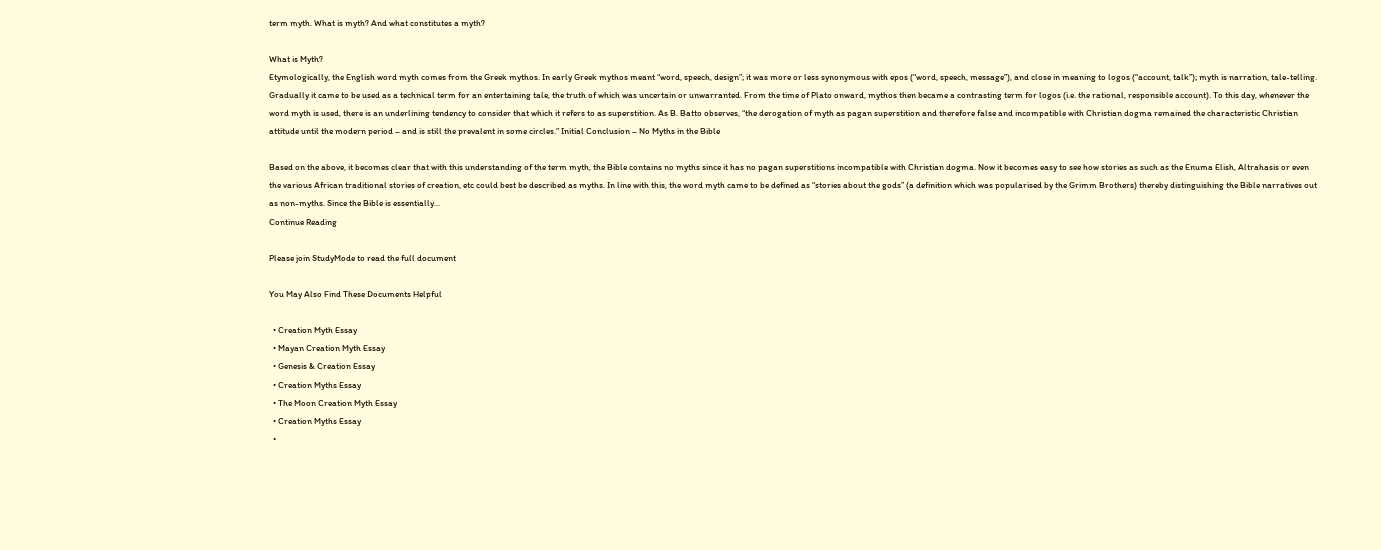term myth. What is myth? And what constitutes a myth?

What is Myth?
Etymologically, the English word myth comes from the Greek mythos. In early Greek mythos meant “word, speech, design”; it was more or less synonymous with epos (“word, speech, message”), and close in meaning to logos (“account, talk”); myth is narration, tale-telling. Gradually it came to be used as a technical term for an entertaining tale, the truth of which was uncertain or unwarranted. From the time of Plato onward, mythos then became a contrasting term for logos (i.e. the rational, responsible account). To this day, whenever the word myth is used, there is an underlining tendency to consider that which it refers to as superstition. As B. Batto observes, “the derogation of myth as pagan superstition and therefore false and incompatible with Christian dogma remained the characteristic Christian attitude until the modern period – and is still the prevalent in some circles.” Initial Conclusion – No Myths in the Bible

Based on the above, it becomes clear that with this understanding of the term myth, the Bible contains no myths since it has no pagan superstitions incompatible with Christian dogma. Now it becomes easy to see how stories as such as the Enuma Elish, Altrahasis or even the various African traditional stories of creation, etc could best be described as myths. In line with this, the word myth came to be defined as “stories about the gods” (a definition which was popularised by the Grimm Brothers) thereby distinguishing the Bible narratives out as non-myths. Since the Bible is essentially...
Continue Reading

Please join StudyMode to read the full document

You May Also Find These Documents Helpful

  • Creation Myth Essay
  • Mayan Creation Myth Essay
  • Genesis & Creation Essay
  • Creation Myths Essay
  • The Moon Creation Myth Essay
  • Creation Myths Essay
  •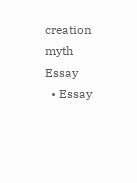creation myth Essay
  • Essay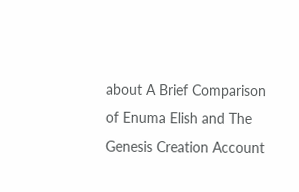about A Brief Comparison of Enuma Elish and The Genesis Creation Account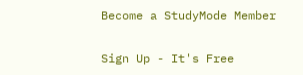Become a StudyMode Member

Sign Up - It's Free